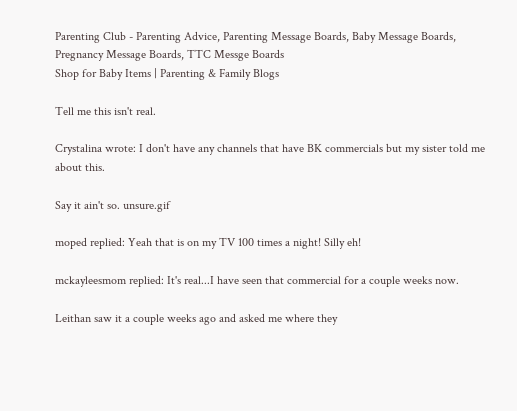Parenting Club - Parenting Advice, Parenting Message Boards, Baby Message Boards, Pregnancy Message Boards, TTC Messge Boards
Shop for Baby Items | Parenting & Family Blogs

Tell me this isn't real.

Crystalina wrote: I don't have any channels that have BK commercials but my sister told me about this.

Say it ain't so. unsure.gif

moped replied: Yeah that is on my TV 100 times a night! Silly eh!

mckayleesmom replied: It's real...I have seen that commercial for a couple weeks now.

Leithan saw it a couple weeks ago and asked me where they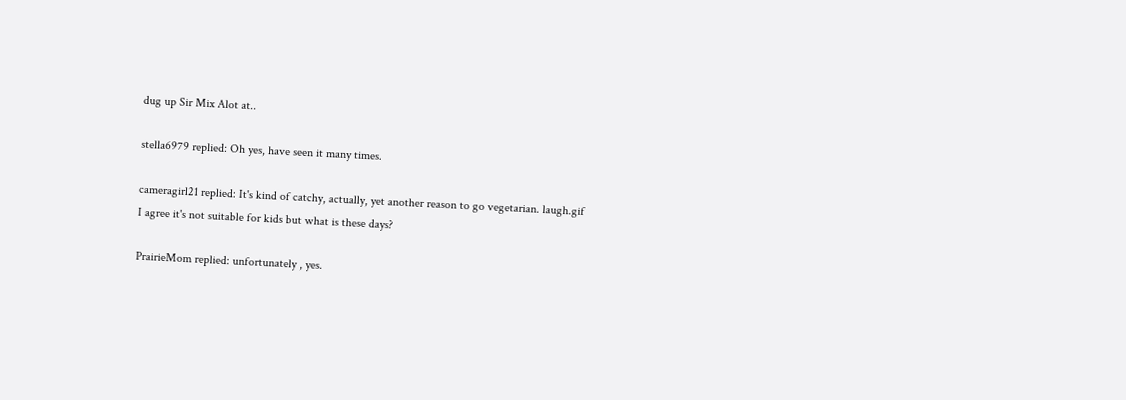dug up Sir Mix Alot at..

stella6979 replied: Oh yes, have seen it many times.

cameragirl21 replied: It's kind of catchy, actually, yet another reason to go vegetarian. laugh.gif
I agree it's not suitable for kids but what is these days?

PrairieMom replied: unfortunately , yes.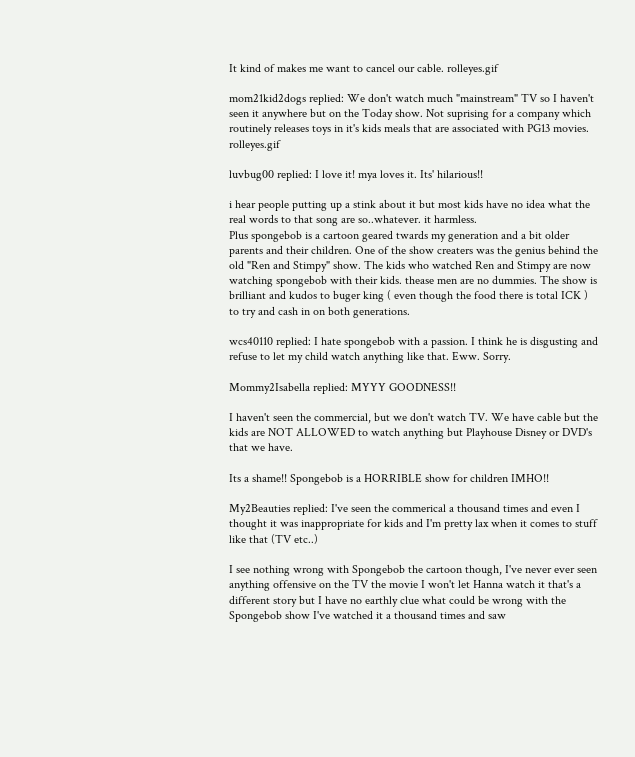It kind of makes me want to cancel our cable. rolleyes.gif

mom21kid2dogs replied: We don't watch much "mainstream" TV so I haven't seen it anywhere but on the Today show. Not suprising for a company which routinely releases toys in it's kids meals that are associated with PG13 movies. rolleyes.gif

luvbug00 replied: I love it! mya loves it. Its' hilarious!!

i hear people putting up a stink about it but most kids have no idea what the real words to that song are so..whatever. it harmless.
Plus spongebob is a cartoon geared twards my generation and a bit older parents and their children. One of the show creaters was the genius behind the old "Ren and Stimpy" show. The kids who watched Ren and Stimpy are now watching spongebob with their kids. thease men are no dummies. The show is brilliant and kudos to buger king ( even though the food there is total ICK ) to try and cash in on both generations.

wcs40110 replied: I hate spongebob with a passion. I think he is disgusting and refuse to let my child watch anything like that. Eww. Sorry.

Mommy2Isabella replied: MYYY GOODNESS!!

I haven't seen the commercial, but we don't watch TV. We have cable but the kids are NOT ALLOWED to watch anything but Playhouse Disney or DVD's that we have.

Its a shame!! Spongebob is a HORRIBLE show for children IMHO!!

My2Beauties replied: I've seen the commerical a thousand times and even I thought it was inappropriate for kids and I'm pretty lax when it comes to stuff like that (TV etc..)

I see nothing wrong with Spongebob the cartoon though, I've never ever seen anything offensive on the TV the movie I won't let Hanna watch it that's a different story but I have no earthly clue what could be wrong with the Spongebob show I've watched it a thousand times and saw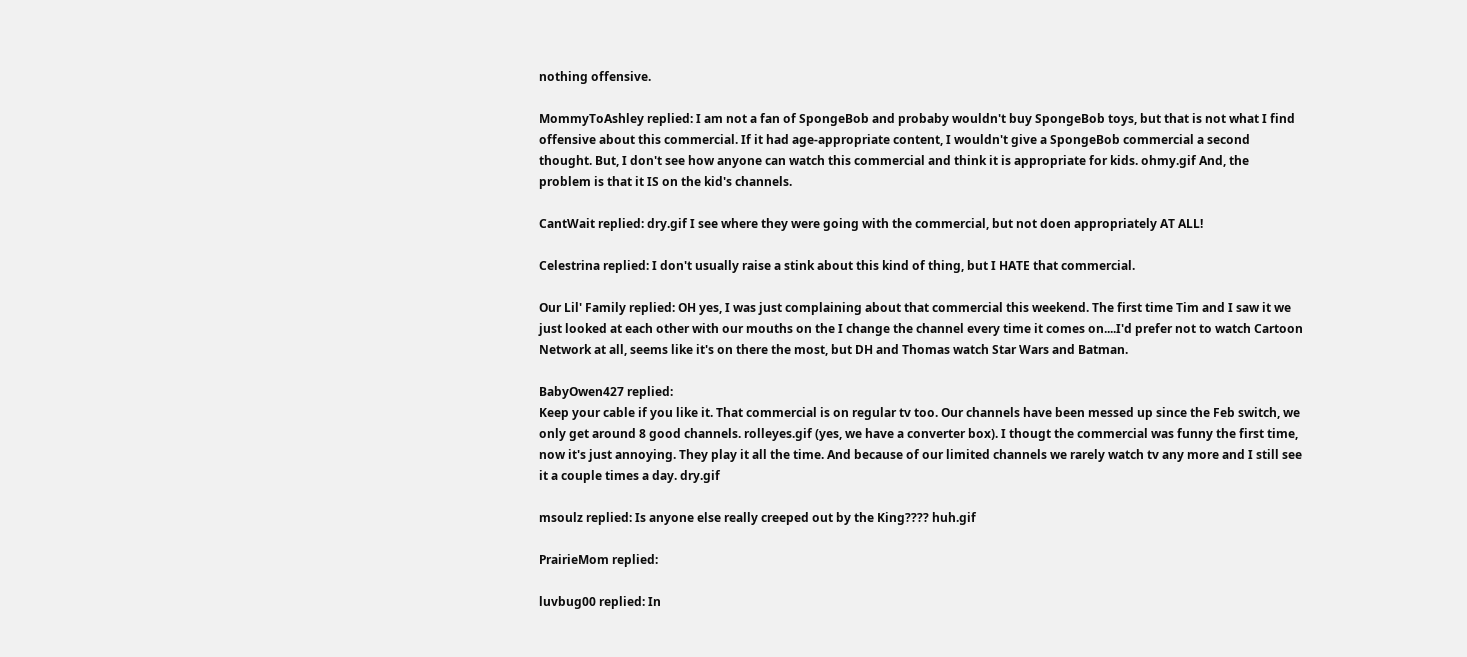nothing offensive.

MommyToAshley replied: I am not a fan of SpongeBob and probaby wouldn't buy SpongeBob toys, but that is not what I find offensive about this commercial. If it had age-appropriate content, I wouldn't give a SpongeBob commercial a second thought. But, I don't see how anyone can watch this commercial and think it is appropriate for kids. ohmy.gif And, the problem is that it IS on the kid's channels.

CantWait replied: dry.gif I see where they were going with the commercial, but not doen appropriately AT ALL!

Celestrina replied: I don't usually raise a stink about this kind of thing, but I HATE that commercial.

Our Lil' Family replied: OH yes, I was just complaining about that commercial this weekend. The first time Tim and I saw it we just looked at each other with our mouths on the I change the channel every time it comes on....I'd prefer not to watch Cartoon Network at all, seems like it's on there the most, but DH and Thomas watch Star Wars and Batman.

BabyOwen427 replied:
Keep your cable if you like it. That commercial is on regular tv too. Our channels have been messed up since the Feb switch, we only get around 8 good channels. rolleyes.gif (yes, we have a converter box). I thougt the commercial was funny the first time, now it's just annoying. They play it all the time. And because of our limited channels we rarely watch tv any more and I still see it a couple times a day. dry.gif

msoulz replied: Is anyone else really creeped out by the King???? huh.gif

PrairieMom replied:

luvbug00 replied: In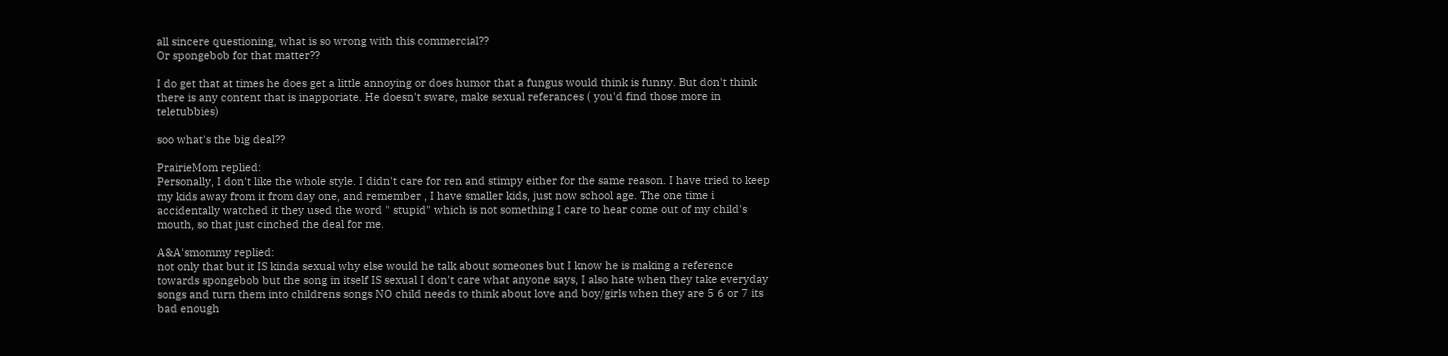all sincere questioning, what is so wrong with this commercial??
Or spongebob for that matter??

I do get that at times he does get a little annoying or does humor that a fungus would think is funny. But don't think there is any content that is inapporiate. He doesn't sware, make sexual referances ( you'd find those more in teletubbies)

soo what's the big deal??

PrairieMom replied:
Personally, I don't like the whole style. I didn't care for ren and stimpy either for the same reason. I have tried to keep my kids away from it from day one, and remember , I have smaller kids, just now school age. The one time i accidentally watched it they used the word " stupid" which is not something I care to hear come out of my child's mouth, so that just cinched the deal for me.

A&A'smommy replied:
not only that but it IS kinda sexual why else would he talk about someones but I know he is making a reference towards spongebob but the song in itself IS sexual I don't care what anyone says, I also hate when they take everyday songs and turn them into childrens songs NO child needs to think about love and boy/girls when they are 5 6 or 7 its bad enough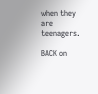when they are teenagers.

BACK on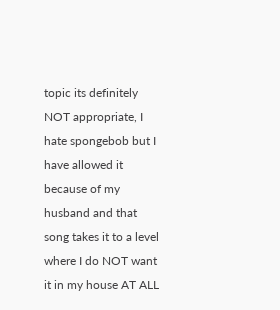topic its definitely NOT appropriate, I hate spongebob but I have allowed it because of my husband and that song takes it to a level where I do NOT want it in my house AT ALL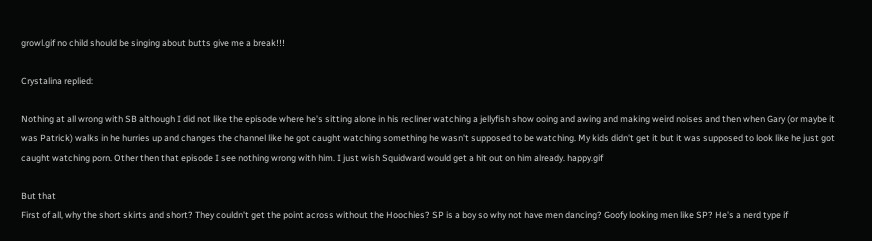growl.gif no child should be singing about butts give me a break!!!

Crystalina replied:

Nothing at all wrong with SB although I did not like the episode where he's sitting alone in his recliner watching a jellyfish show ooing and awing and making weird noises and then when Gary (or maybe it was Patrick) walks in he hurries up and changes the channel like he got caught watching something he wasn't supposed to be watching. My kids didn't get it but it was supposed to look like he just got caught watching porn. Other then that episode I see nothing wrong with him. I just wish Squidward would get a hit out on him already. happy.gif

But that
First of all, why the short skirts and short? They couldn't get the point across without the Hoochies? SP is a boy so why not have men dancing? Goofy looking men like SP? He's a nerd type if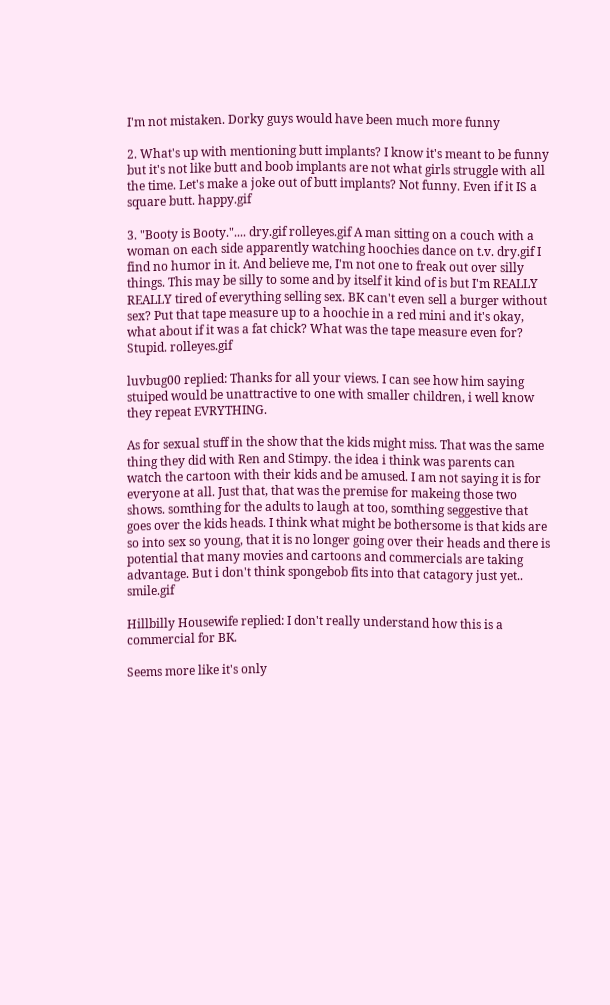I'm not mistaken. Dorky guys would have been much more funny

2. What's up with mentioning butt implants? I know it's meant to be funny but it's not like butt and boob implants are not what girls struggle with all the time. Let's make a joke out of butt implants? Not funny. Even if it IS a square butt. happy.gif

3. "Booty is Booty.".... dry.gif rolleyes.gif A man sitting on a couch with a woman on each side apparently watching hoochies dance on t.v. dry.gif I find no humor in it. And believe me, I'm not one to freak out over silly things. This may be silly to some and by itself it kind of is but I'm REALLY REALLY tired of everything selling sex. BK can't even sell a burger without sex? Put that tape measure up to a hoochie in a red mini and it's okay, what about if it was a fat chick? What was the tape measure even for? Stupid. rolleyes.gif

luvbug00 replied: Thanks for all your views. I can see how him saying stuiped would be unattractive to one with smaller children, i well know they repeat EVRYTHING.

As for sexual stuff in the show that the kids might miss. That was the same thing they did with Ren and Stimpy. the idea i think was parents can watch the cartoon with their kids and be amused. I am not saying it is for everyone at all. Just that, that was the premise for makeing those two shows. somthing for the adults to laugh at too, somthing seggestive that goes over the kids heads. I think what might be bothersome is that kids are so into sex so young, that it is no longer going over their heads and there is potential that many movies and cartoons and commercials are taking advantage. But i don't think spongebob fits into that catagory just yet.. smile.gif

Hillbilly Housewife replied: I don't really understand how this is a commercial for BK.

Seems more like it's only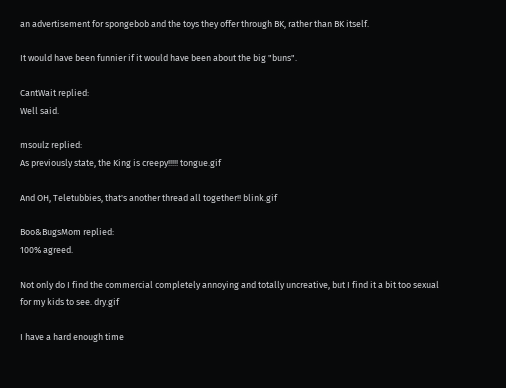an advertisement for spongebob and the toys they offer through BK, rather than BK itself.

It would have been funnier if it would have been about the big "buns".

CantWait replied:
Well said.

msoulz replied:
As previously state, the King is creepy!!!!! tongue.gif

And OH, Teletubbies, that's another thread all together!! blink.gif

Boo&BugsMom replied:
100% agreed.

Not only do I find the commercial completely annoying and totally uncreative, but I find it a bit too sexual for my kids to see. dry.gif

I have a hard enough time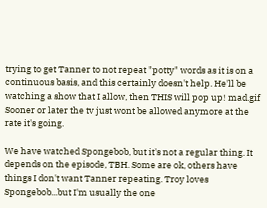trying to get Tanner to not repeat "potty" words as it is on a continuous basis, and this certainly doesn't help. He'll be watching a show that I allow, then THIS will pop up! mad.gif Sooner or later the tv just wont be allowed anymore at the rate it's going.

We have watched Spongebob, but it's not a regular thing. It depends on the episode, TBH. Some are ok, others have things I don't want Tanner repeating. Troy loves Spongebob...but I'm usually the one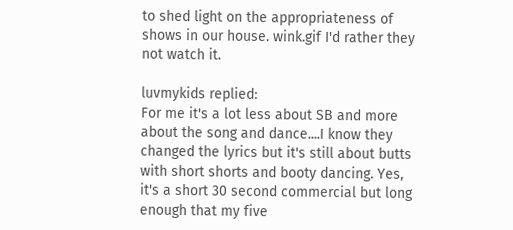to shed light on the appropriateness of shows in our house. wink.gif I'd rather they not watch it.

luvmykids replied:
For me it's a lot less about SB and more about the song and dance....I know they changed the lyrics but it's still about butts with short shorts and booty dancing. Yes, it's a short 30 second commercial but long enough that my five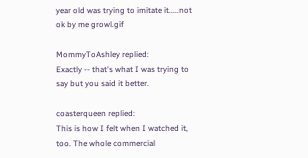year old was trying to imitate it.....not ok by me growl.gif

MommyToAshley replied:
Exactly -- that's what I was trying to say but you said it better.

coasterqueen replied:
This is how I felt when I watched it, too. The whole commercial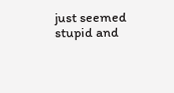just seemed stupid and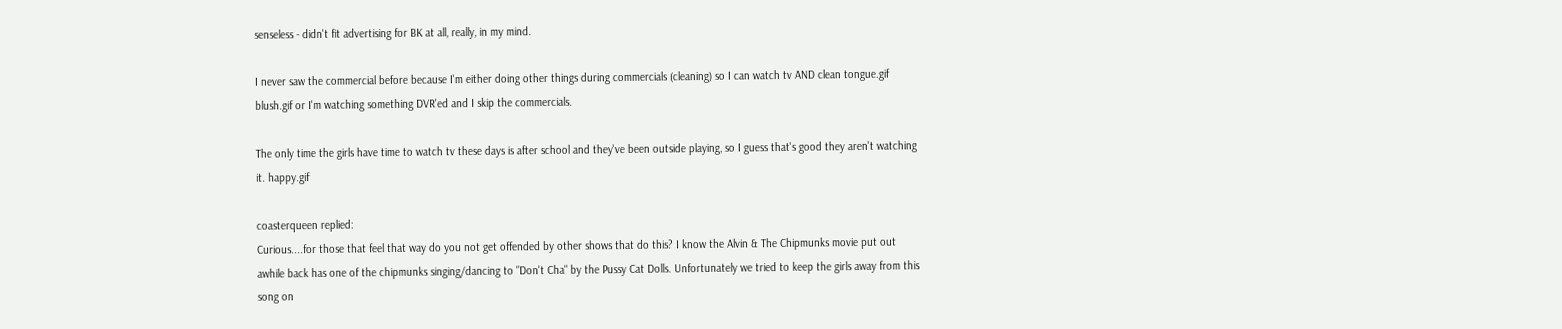senseless - didn't fit advertising for BK at all, really, in my mind.

I never saw the commercial before because I'm either doing other things during commercials (cleaning) so I can watch tv AND clean tongue.gif blush.gif or I'm watching something DVR'ed and I skip the commercials.

The only time the girls have time to watch tv these days is after school and they've been outside playing, so I guess that's good they aren't watching it. happy.gif

coasterqueen replied:
Curious....for those that feel that way do you not get offended by other shows that do this? I know the Alvin & The Chipmunks movie put out awhile back has one of the chipmunks singing/dancing to "Don't Cha" by the Pussy Cat Dolls. Unfortunately we tried to keep the girls away from this song on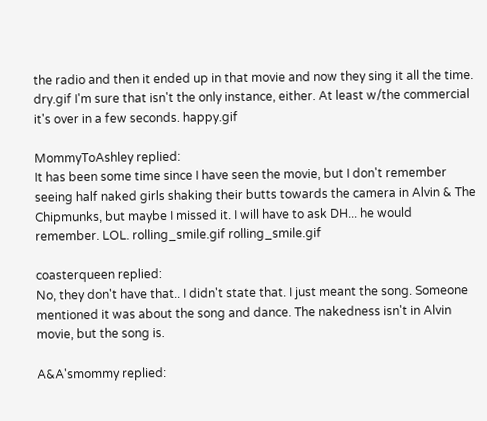the radio and then it ended up in that movie and now they sing it all the time. dry.gif I'm sure that isn't the only instance, either. At least w/the commercial it's over in a few seconds. happy.gif

MommyToAshley replied:
It has been some time since I have seen the movie, but I don't remember seeing half naked girls shaking their butts towards the camera in Alvin & The Chipmunks, but maybe I missed it. I will have to ask DH... he would remember. LOL. rolling_smile.gif rolling_smile.gif

coasterqueen replied:
No, they don't have that.. I didn't state that. I just meant the song. Someone mentioned it was about the song and dance. The nakedness isn't in Alvin movie, but the song is.

A&A'smommy replied: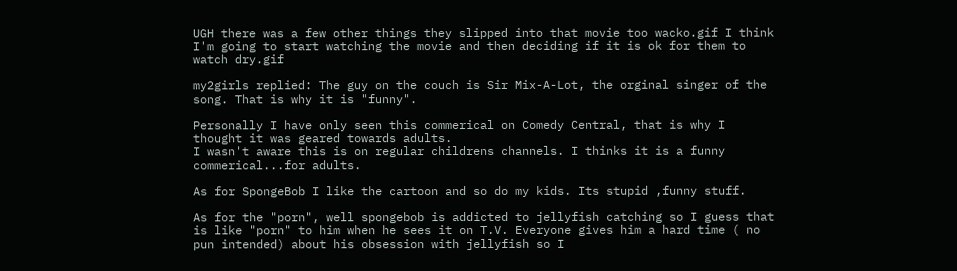UGH there was a few other things they slipped into that movie too wacko.gif I think I'm going to start watching the movie and then deciding if it is ok for them to watch dry.gif

my2girls replied: The guy on the couch is Sir Mix-A-Lot, the orginal singer of the song. That is why it is "funny".

Personally I have only seen this commerical on Comedy Central, that is why I thought it was geared towards adults.
I wasn't aware this is on regular childrens channels. I thinks it is a funny commerical...for adults.

As for SpongeBob I like the cartoon and so do my kids. Its stupid ,funny stuff.

As for the "porn", well spongebob is addicted to jellyfish catching so I guess that is like "porn" to him when he sees it on T.V. Everyone gives him a hard time ( no pun intended) about his obsession with jellyfish so I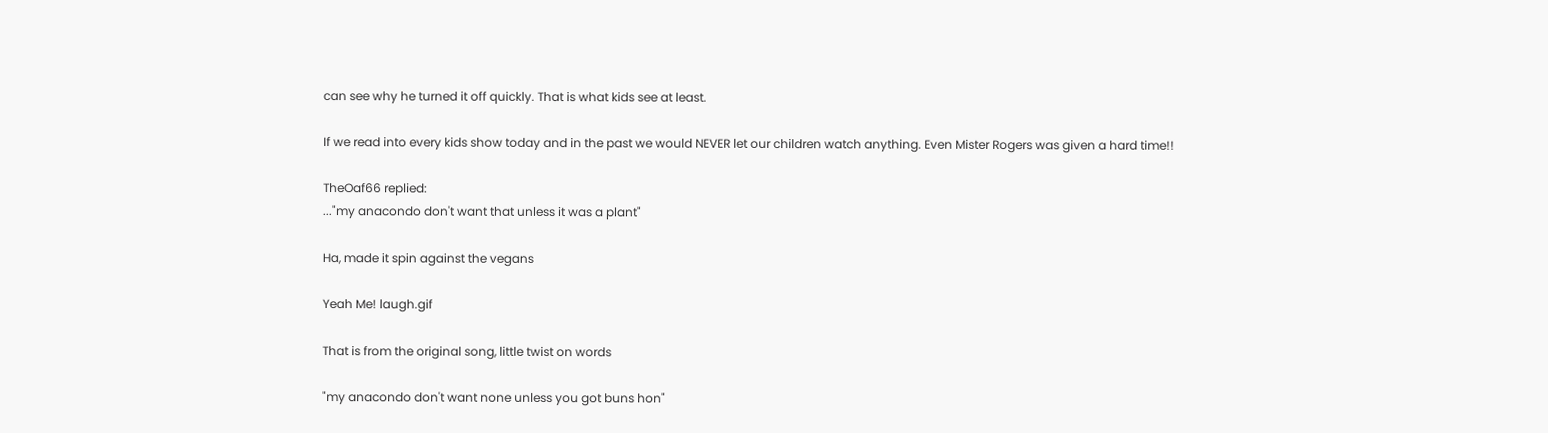can see why he turned it off quickly. That is what kids see at least.

If we read into every kids show today and in the past we would NEVER let our children watch anything. Even Mister Rogers was given a hard time!!

TheOaf66 replied:
..."my anacondo don't want that unless it was a plant"

Ha, made it spin against the vegans

Yeah Me! laugh.gif

That is from the original song, little twist on words

"my anacondo don't want none unless you got buns hon"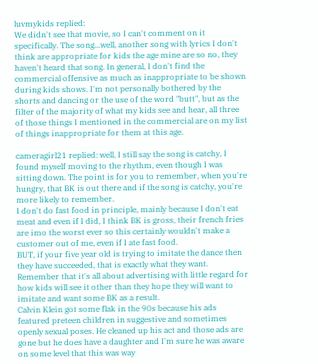luvmykids replied:
We didn't see that movie, so I can't comment on it specifically. The song...well, another song with lyrics I don't think are appropriate for kids the age mine are so no, they haven't heard that song. In general, I don't find the commercial offensive as much as inappropriate to be shown during kids shows. I'm not personally bothered by the shorts and dancing or the use of the word "butt", but as the filter of the majority of what my kids see and hear, all three of those things I mentioned in the commercial are on my list of things inappropriate for them at this age.

cameragirl21 replied: well, I still say the song is catchy, I found myself moving to the rhythm, even though I was sitting down. The point is for you to remember, when you're hungry, that BK is out there and if the song is catchy, you're more likely to remember.
I don't do fast food in principle, mainly because I don't eat meat and even if I did, I think BK is gross, their french fries are imo the worst ever so this certainly wouldn't make a customer out of me, even if I ate fast food.
BUT, if your five year old is trying to imitate the dance then they have succeeded, that is exactly what they want.
Remember that it's all about advertising with little regard for how kids will see it other than they hope they will want to imitate and want some BK as a result.
Calvin Klein got some flak in the 90s because his ads featured preteen children in suggestive and sometimes openly sexual poses. He cleaned up his act and those ads are gone but he does have a daughter and I'm sure he was aware on some level that this was way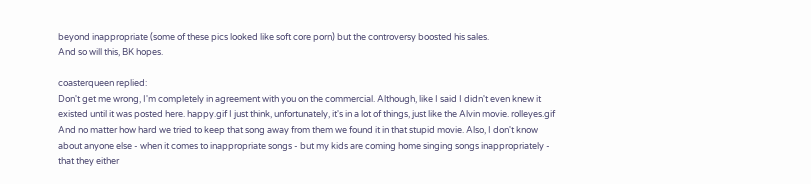beyond inappropriate (some of these pics looked like soft core porn) but the controversy boosted his sales.
And so will this, BK hopes.

coasterqueen replied:
Don't get me wrong, I'm completely in agreement with you on the commercial. Although, like I said I didn't even knew it existed until it was posted here. happy.gif I just think, unfortunately, it's in a lot of things, just like the Alvin movie. rolleyes.gif And no matter how hard we tried to keep that song away from them we found it in that stupid movie. Also, I don't know about anyone else - when it comes to inappropriate songs - but my kids are coming home singing songs inappropriately - that they either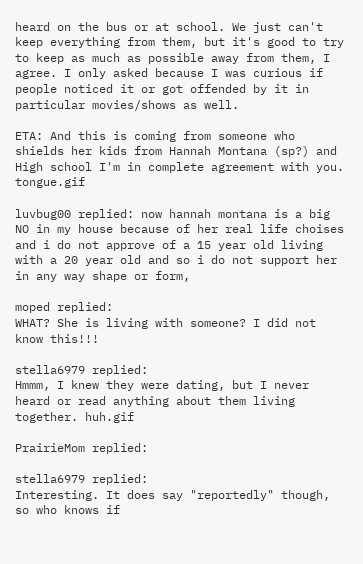heard on the bus or at school. We just can't keep everything from them, but it's good to try to keep as much as possible away from them, I agree. I only asked because I was curious if people noticed it or got offended by it in particular movies/shows as well.

ETA: And this is coming from someone who shields her kids from Hannah Montana (sp?) and High school I'm in complete agreement with you. tongue.gif

luvbug00 replied: now hannah montana is a big NO in my house because of her real life choises and i do not approve of a 15 year old living with a 20 year old and so i do not support her in any way shape or form,

moped replied:
WHAT? She is living with someone? I did not know this!!!

stella6979 replied:
Hmmm, I knew they were dating, but I never heard or read anything about them living together. huh.gif

PrairieMom replied:

stella6979 replied:
Interesting. It does say "reportedly" though, so who knows if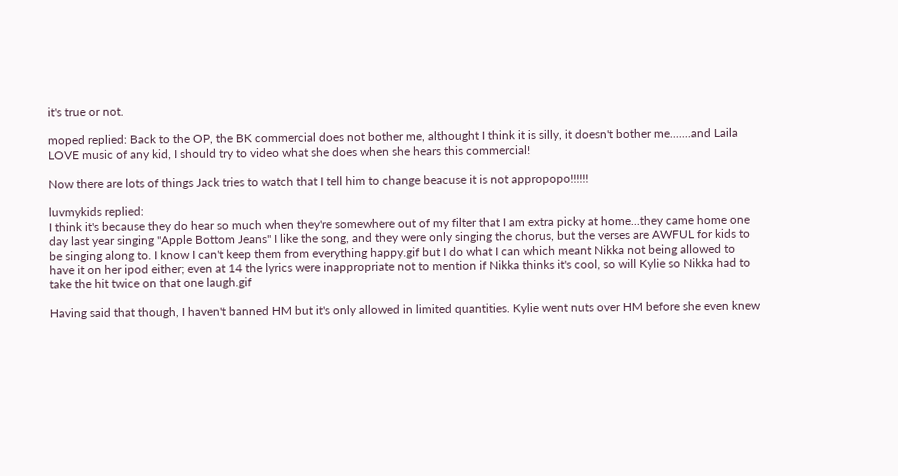it's true or not.

moped replied: Back to the OP, the BK commercial does not bother me, althought I think it is silly, it doesn't bother me.......and Laila LOVE music of any kid, I should try to video what she does when she hears this commercial!

Now there are lots of things Jack tries to watch that I tell him to change beacuse it is not appropopo!!!!!!

luvmykids replied:
I think it's because they do hear so much when they're somewhere out of my filter that I am extra picky at home...they came home one day last year singing "Apple Bottom Jeans" I like the song, and they were only singing the chorus, but the verses are AWFUL for kids to be singing along to. I know I can't keep them from everything happy.gif but I do what I can which meant Nikka not being allowed to have it on her ipod either; even at 14 the lyrics were inappropriate not to mention if Nikka thinks it's cool, so will Kylie so Nikka had to take the hit twice on that one laugh.gif

Having said that though, I haven't banned HM but it's only allowed in limited quantities. Kylie went nuts over HM before she even knew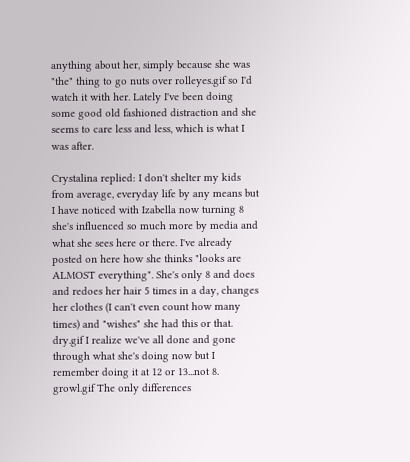anything about her, simply because she was "the" thing to go nuts over rolleyes.gif so I'd watch it with her. Lately I've been doing some good old fashioned distraction and she seems to care less and less, which is what I was after.

Crystalina replied: I don't shelter my kids from average, everyday life by any means but I have noticed with Izabella now turning 8 she's influenced so much more by media and what she sees here or there. I've already posted on here how she thinks "looks are ALMOST everything". She's only 8 and does and redoes her hair 5 times in a day, changes her clothes (I can't even count how many times) and "wishes" she had this or that. dry.gif I realize we've all done and gone through what she's doing now but I remember doing it at 12 or 13...not 8. growl.gif The only differences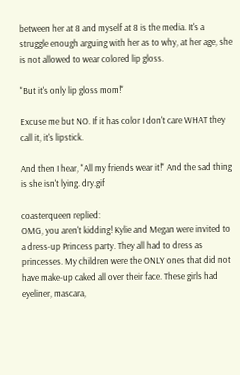between her at 8 and myself at 8 is the media. It's a struggle enough arguing with her as to why, at her age, she is not allowed to wear colored lip gloss.

"But it's only lip gloss mom!"

Excuse me but NO. If it has color I don't care WHAT they call it, it's lipstick.

And then I hear, "All my friends wear it!" And the sad thing is she isn't lying. dry.gif

coasterqueen replied:
OMG, you aren't kidding! Kylie and Megan were invited to a dress-up Princess party. They all had to dress as princesses. My children were the ONLY ones that did not have make-up caked all over their face. These girls had eyeliner, mascara,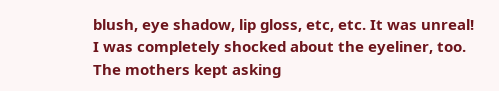blush, eye shadow, lip gloss, etc, etc. It was unreal! I was completely shocked about the eyeliner, too. The mothers kept asking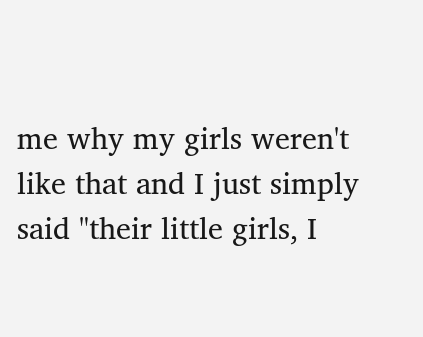me why my girls weren't like that and I just simply said "their little girls, I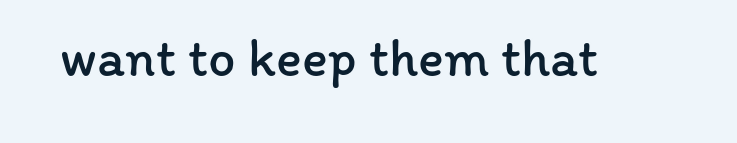want to keep them that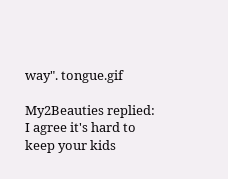way". tongue.gif

My2Beauties replied: I agree it's hard to keep your kids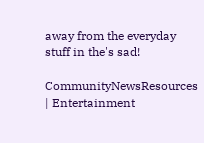away from the everyday stuff in the's sad!

CommunityNewsResources | Entertainment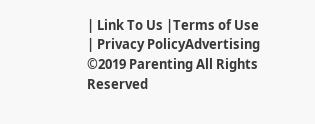| Link To Us |Terms of Use | Privacy PolicyAdvertising
©2019 Parenting All Rights Reserved